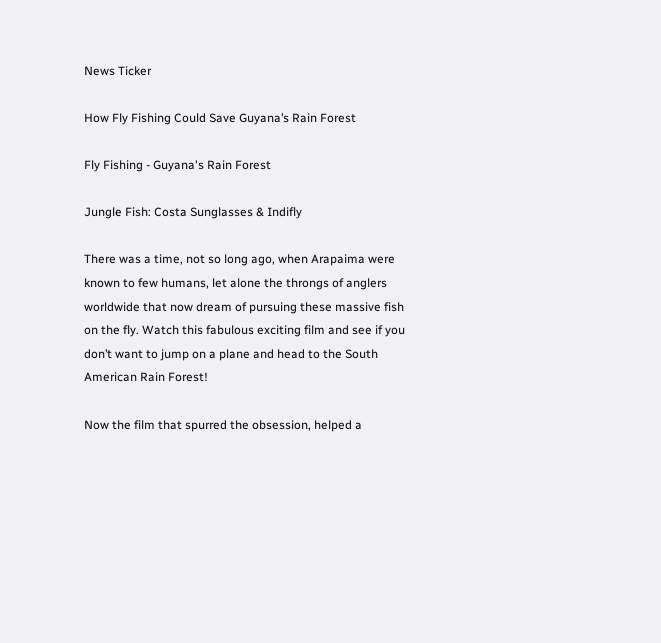News Ticker

How Fly Fishing Could Save Guyana’s Rain Forest

Fly Fishing - Guyana's Rain Forest

Jungle Fish: Costa Sunglasses & Indifly

There was a time, not so long ago, when Arapaima were known to few humans, let alone the throngs of anglers worldwide that now dream of pursuing these massive fish on the fly. Watch this fabulous exciting film and see if you don’t want to jump on a plane and head to the South American Rain Forest!

Now the film that spurred the obsession, helped a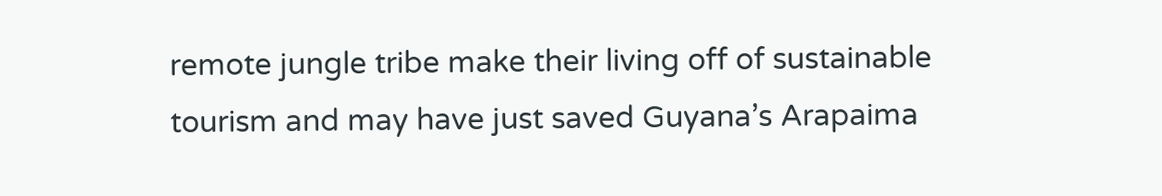remote jungle tribe make their living off of sustainable tourism and may have just saved Guyana’s Arapaima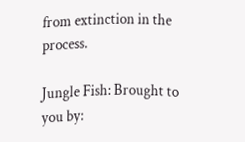from extinction in the process.

Jungle Fish: Brought to you by: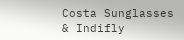Costa Sunglasses & Indifly